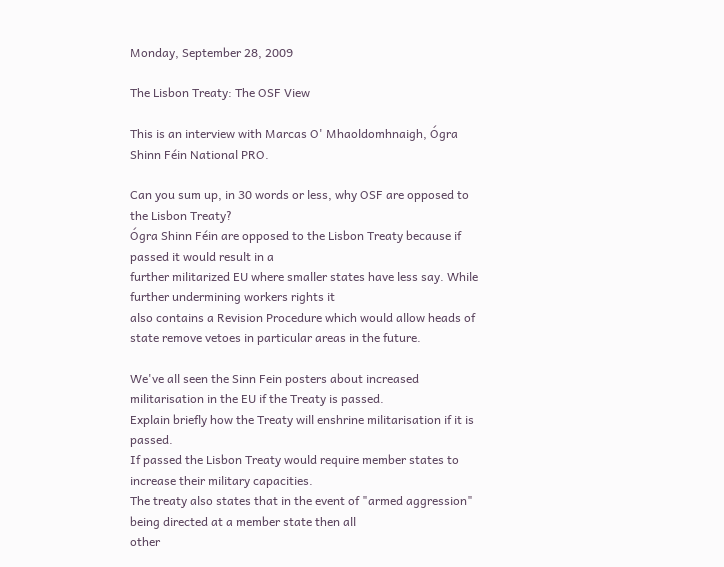Monday, September 28, 2009

The Lisbon Treaty: The OSF View

This is an interview with Marcas O' Mhaoldomhnaigh, Ógra Shinn Féin National PRO.

Can you sum up, in 30 words or less, why OSF are opposed to the Lisbon Treaty?
Ógra Shinn Féin are opposed to the Lisbon Treaty because if passed it would result in a
further militarized EU where smaller states have less say. While further undermining workers rights it
also contains a Revision Procedure which would allow heads of state remove vetoes in particular areas in the future.

We've all seen the Sinn Fein posters about increased militarisation in the EU if the Treaty is passed.
Explain briefly how the Treaty will enshrine militarisation if it is passed.
If passed the Lisbon Treaty would require member states to increase their military capacities.
The treaty also states that in the event of "armed aggression" being directed at a member state then all
other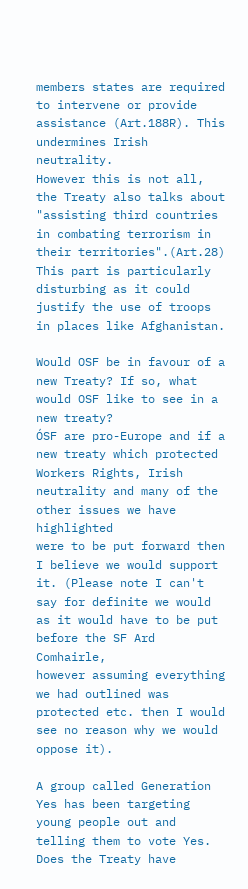members states are required to intervene or provide assistance (Art.188R). This undermines Irish neutrality.
However this is not all, the Treaty also talks about "assisting third countries in combating terrorism in their territories".(Art.28)
This part is particularly disturbing as it could justify the use of troops in places like Afghanistan.

Would OSF be in favour of a new Treaty? If so, what would OSF like to see in a new treaty?
ÓSF are pro-Europe and if a new treaty which protected Workers Rights, Irish neutrality and many of the other issues we have highlighted
were to be put forward then I believe we would support it. (Please note I can't say for definite we would as it would have to be put before the SF Ard Comhairle,
however assuming everything we had outlined was protected etc. then I would see no reason why we would oppose it).

A group called Generation Yes has been targeting young people out and telling them to vote Yes. Does the Treaty have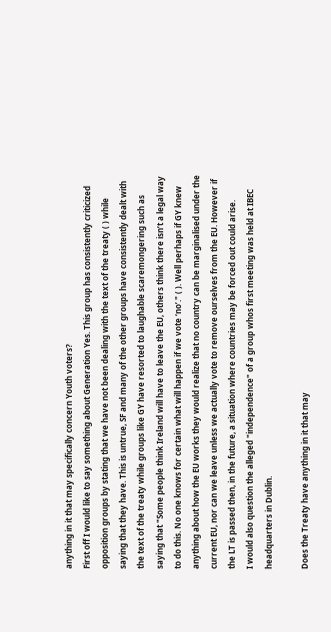anything in it that may specifically concern Youth voters?
First off I would like to say something about Generation Yes. This group has consistently criticized opposition groups by stating that we have not been dealing with the text of the treaty ( ) while saying that they have. This is untrue, SF and many of the other groups have consistently dealt with the text of the treaty while groups like GY have resorted to laughable scaremongering such as saying that "Some people think Ireland will have to leave the EU, others think there isn’t a legal way to do this. No one knows for certain what will happen if we vote ‘no’." ( ). Well perhaps if GY knew anything about how the EU works they would realize that no country can be marginalised under the current EU, nor can we leave unless we actually vote to remove ourselves from the EU. However if the LT is passed then, in the future, a situation where countries may be forced out could arise.
I would also question the alleged "independence" of a group whos first meeting was held at IBEC headquarters in Dublin.

Does the Treaty have anything in it that may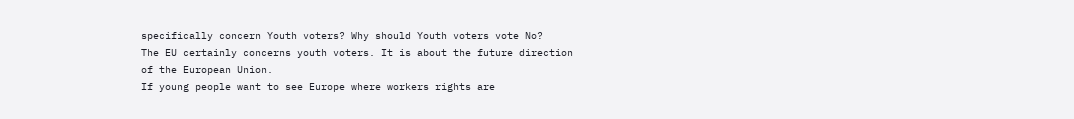specifically concern Youth voters? Why should Youth voters vote No?
The EU certainly concerns youth voters. It is about the future direction of the European Union.
If young people want to see Europe where workers rights are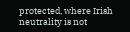protected, where Irish neutrality is not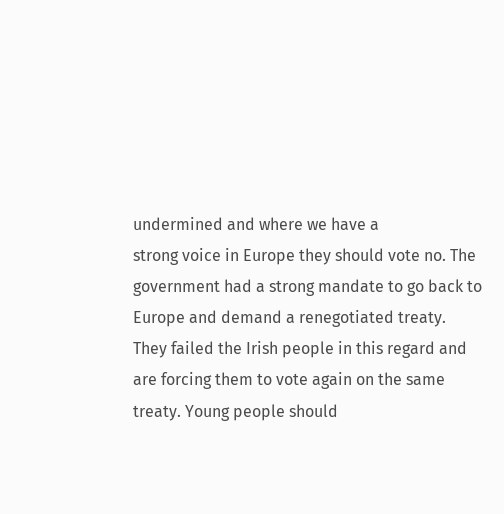undermined and where we have a
strong voice in Europe they should vote no. The government had a strong mandate to go back to Europe and demand a renegotiated treaty.
They failed the Irish people in this regard and are forcing them to vote again on the same treaty. Young people should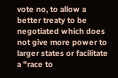vote no, to allow a better treaty to be negotiated which does not give more power to larger states or facilitate a "race to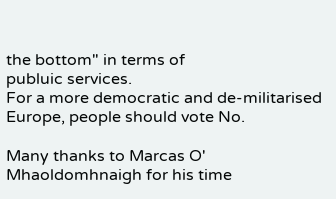the bottom" in terms of
publuic services.
For a more democratic and de-militarised Europe, people should vote No.

Many thanks to Marcas O' Mhaoldomhnaigh for his time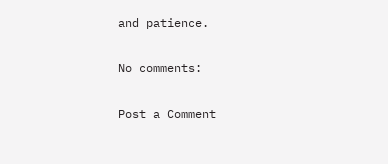and patience.

No comments:

Post a Comment